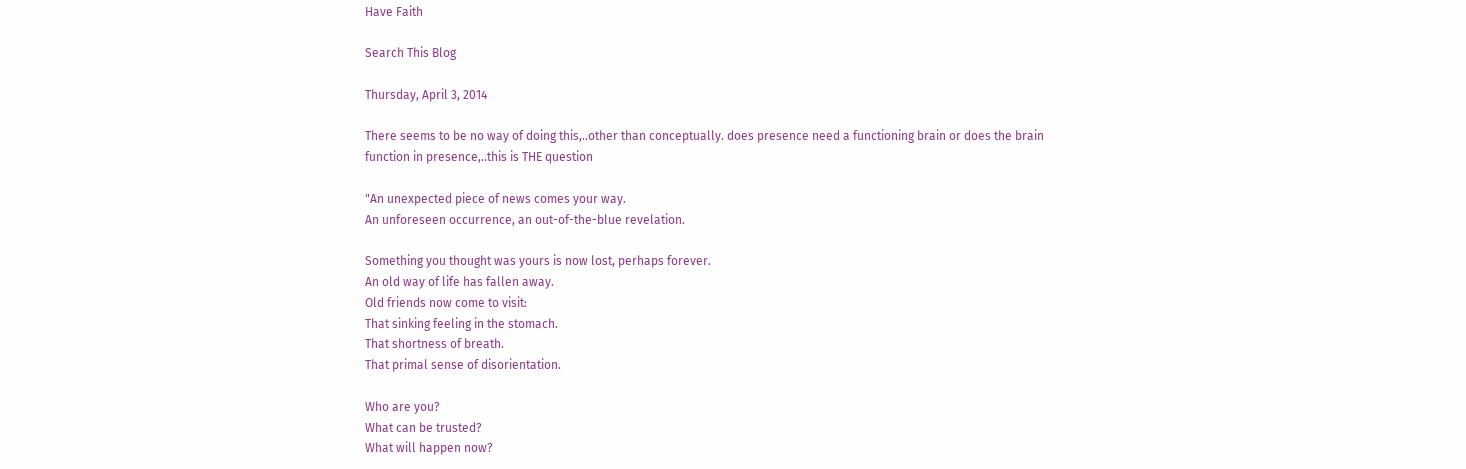Have Faith

Search This Blog

Thursday, April 3, 2014

There seems to be no way of doing this,..other than conceptually. does presence need a functioning brain or does the brain function in presence,..this is THE question

"An unexpected piece of news comes your way.
An unforeseen occurrence, an out-of-the-blue revelation.

Something you thought was yours is now lost, perhaps forever.
An old way of life has fallen away.
Old friends now come to visit:
That sinking feeling in the stomach.
That shortness of breath.
That primal sense of disorientation.

Who are you?
What can be trusted?
What will happen now?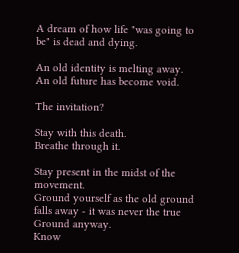A dream of how life "was going to be" is dead and dying.

An old identity is melting away.
An old future has become void.

The invitation?

Stay with this death.
Breathe through it.

Stay present in the midst of the movement.
Ground yourself as the old ground falls away - it was never the true Ground anyway.
Know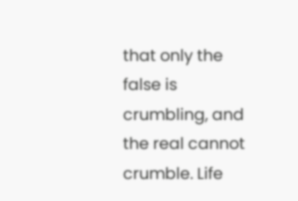that only the false is crumbling, and the real cannot crumble. Life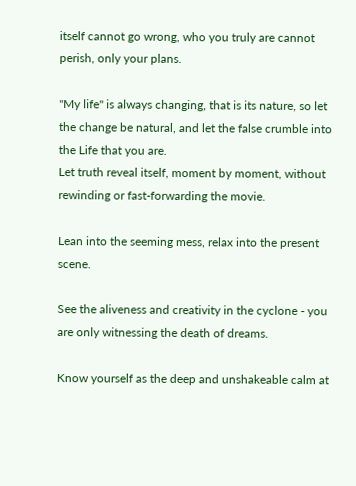itself cannot go wrong, who you truly are cannot perish, only your plans.

"My life" is always changing, that is its nature, so let the change be natural, and let the false crumble into the Life that you are.
Let truth reveal itself, moment by moment, without rewinding or fast-forwarding the movie.

Lean into the seeming mess, relax into the present scene.

See the aliveness and creativity in the cyclone - you are only witnessing the death of dreams.

Know yourself as the deep and unshakeable calm at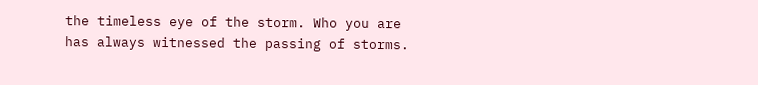the timeless eye of the storm. Who you are has always witnessed the passing of storms.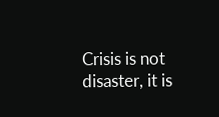Crisis is not disaster, it is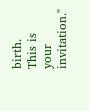birth.
This is your invitation."